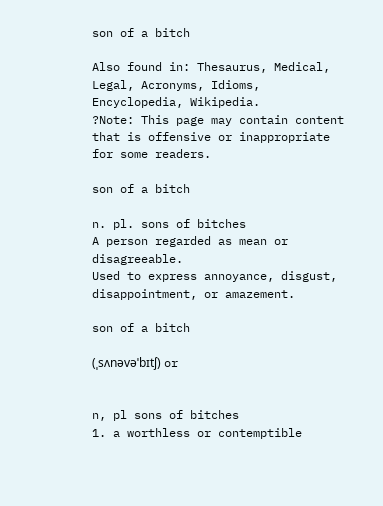son of a bitch

Also found in: Thesaurus, Medical, Legal, Acronyms, Idioms, Encyclopedia, Wikipedia.
?Note: This page may contain content that is offensive or inappropriate for some readers.

son of a bitch

n. pl. sons of bitches
A person regarded as mean or disagreeable.
Used to express annoyance, disgust, disappointment, or amazement.

son of a bitch

(ˌsʌnəvəˈbɪtʃ) or


n, pl sons of bitches
1. a worthless or contemptible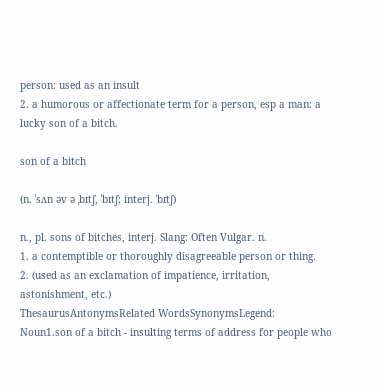person: used as an insult
2. a humorous or affectionate term for a person, esp a man: a lucky son of a bitch.

son of a bitch

(n. ˈsʌn əv ə ˌbɪtʃ, ˈbɪtʃ; interj. ˈbɪtʃ)

n., pl. sons of bitches, interj. Slang: Often Vulgar. n.
1. a contemptible or thoroughly disagreeable person or thing.
2. (used as an exclamation of impatience, irritation, astonishment, etc.)
ThesaurusAntonymsRelated WordsSynonymsLegend:
Noun1.son of a bitch - insulting terms of address for people who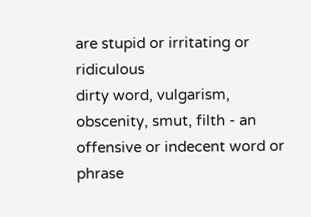are stupid or irritating or ridiculous
dirty word, vulgarism, obscenity, smut, filth - an offensive or indecent word or phrase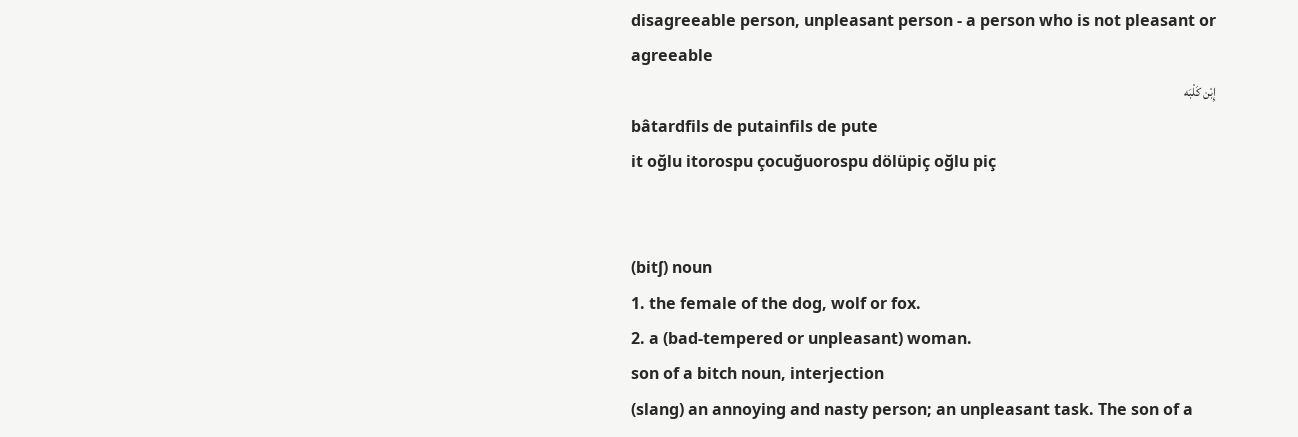disagreeable person, unpleasant person - a person who is not pleasant or agreeable
إِبْن كَلْبَه
bâtardfils de putainfils de pute
it oğlu itorospu çocuğuorospu dölüpiç oğlu piç


(bitʃ) noun
1. the female of the dog, wolf or fox.
2. a (bad-tempered or unpleasant) woman.
son of a bitch noun, interjection
(slang) an annoying and nasty person; an unpleasant task. The son of a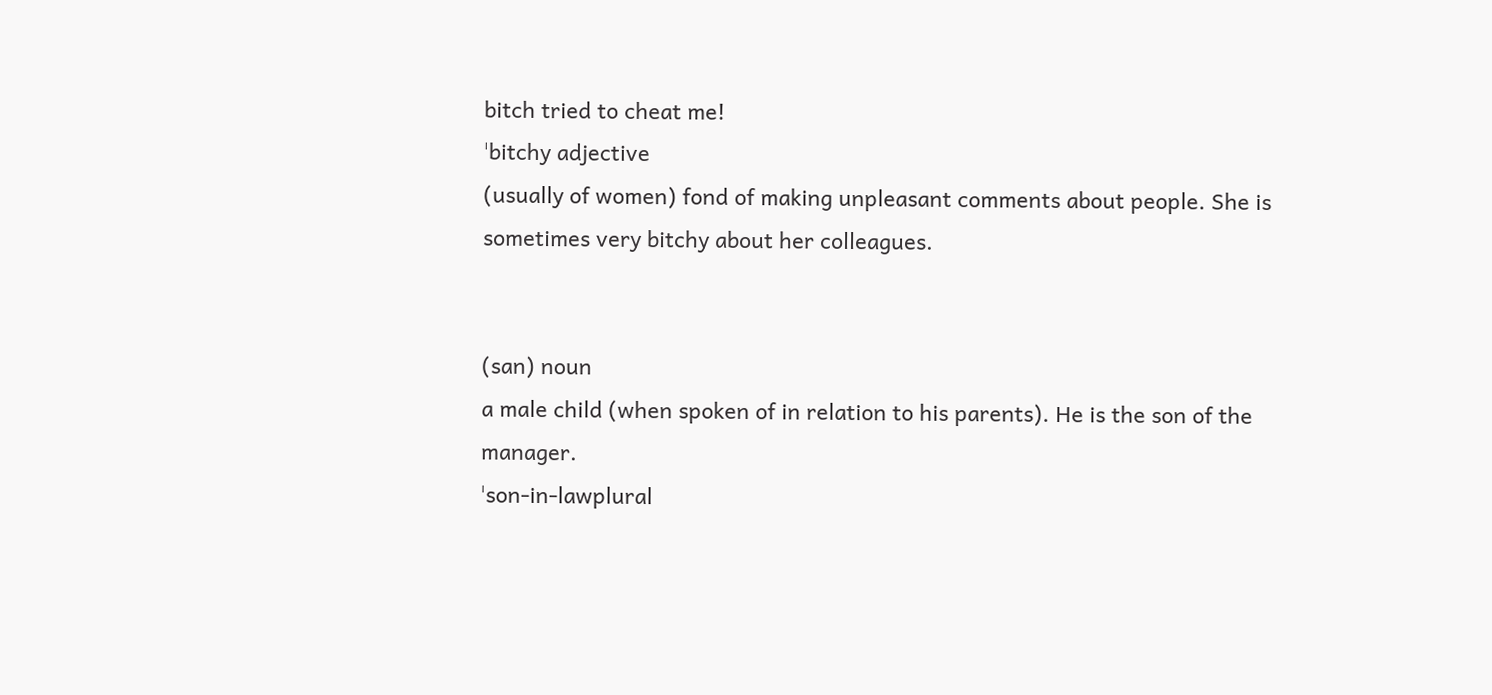bitch tried to cheat me!
ˈbitchy adjective
(usually of women) fond of making unpleasant comments about people. She is sometimes very bitchy about her colleagues.


(san) noun
a male child (when spoken of in relation to his parents). He is the son of the manager.
ˈson-in-lawplural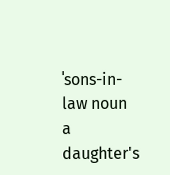ˈsons-in-law noun
a daughter's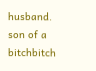husband.
son of a bitchbitch